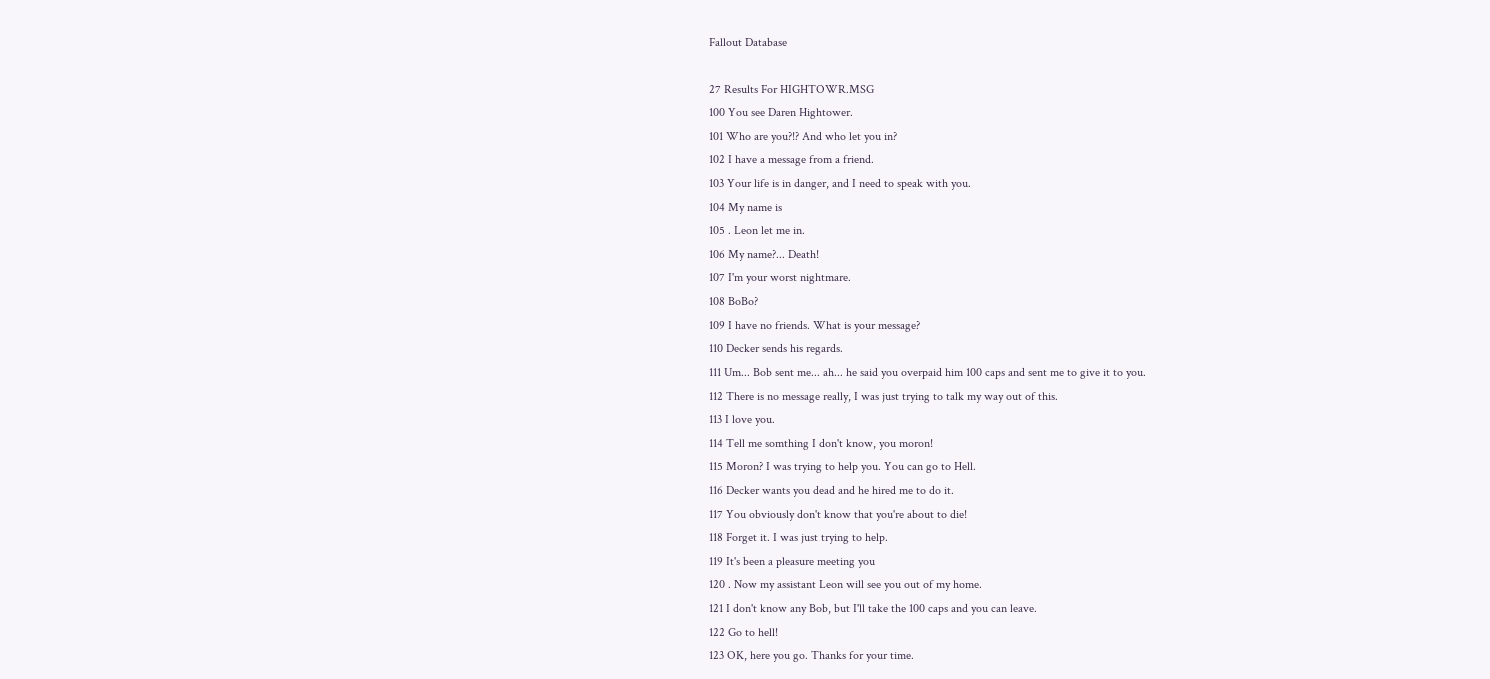Fallout Database

27 Results For HIGHTOWR.MSG
100 You see Daren Hightower.
101 Who are you?!? And who let you in?
102 I have a message from a friend.
103 Your life is in danger, and I need to speak with you.
104 My name is
105 . Leon let me in.
106 My name?... Death!
107 I'm your worst nightmare.
108 BoBo?
109 I have no friends. What is your message?
110 Decker sends his regards.
111 Um... Bob sent me... ah... he said you overpaid him 100 caps and sent me to give it to you.
112 There is no message really, I was just trying to talk my way out of this.
113 I love you.
114 Tell me somthing I don't know, you moron!
115 Moron? I was trying to help you. You can go to Hell.
116 Decker wants you dead and he hired me to do it.
117 You obviously don't know that you're about to die!
118 Forget it. I was just trying to help.
119 It's been a pleasure meeting you
120 . Now my assistant Leon will see you out of my home.
121 I don't know any Bob, but I'll take the 100 caps and you can leave.
122 Go to hell!
123 OK, here you go. Thanks for your time.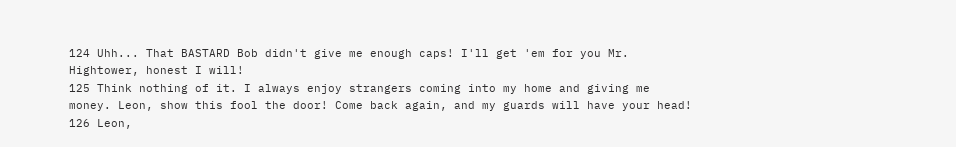124 Uhh... That BASTARD Bob didn't give me enough caps! I'll get 'em for you Mr. Hightower, honest I will!
125 Think nothing of it. I always enjoy strangers coming into my home and giving me money. Leon, show this fool the door! Come back again, and my guards will have your head!
126 Leon,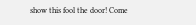show this fool the door! Come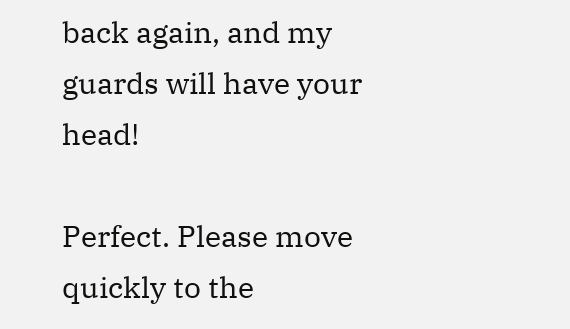back again, and my guards will have your head!

Perfect. Please move quickly to the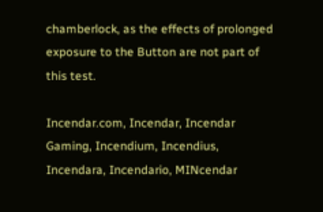chamberlock, as the effects of prolonged exposure to the Button are not part of this test.

Incendar.com, Incendar, Incendar Gaming, Incendium, Incendius, Incendara, Incendario, MINcendar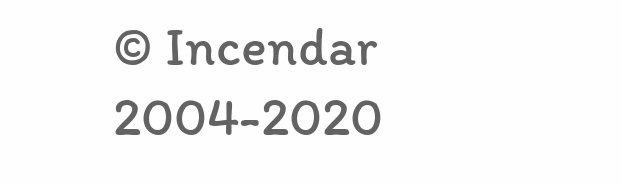© Incendar 2004-2020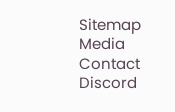Sitemap  Media  Contact Discord